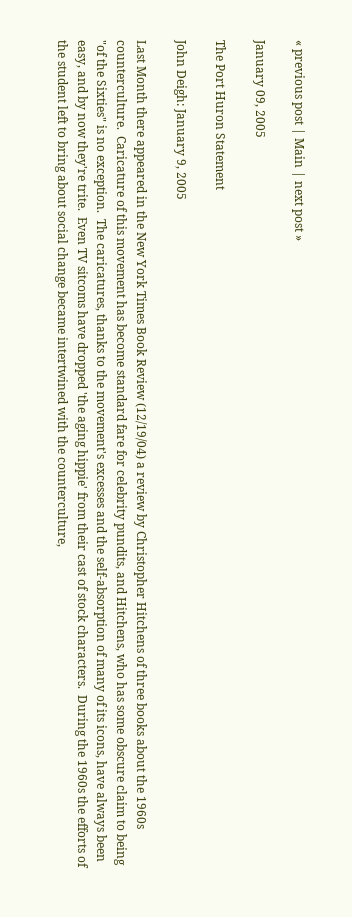« previous post | Main | next post »

January 09, 2005

The Port Huron Statement

John Deigh: January 9, 2005

Last Month there appeared in the New York Times Book Review (12/19/04) a review by Christopher Hitchens of three books about the 1960s counterculture.  Caricature of this movement has become standard fare for celebrity pundits, and Hitchens, who has some obscure claim to being "of the Sixties" is no exception.  The caricatures, thanks to the movement's excesses and the self-absorption of many of its icons, have always been easy, and by now they're trite.  Even TV sitcoms have dropped 'the aging hippie' from their cast of stock characters.  During the 1960s the efforts of the student left to bring about social change became intertwined with the counterculture,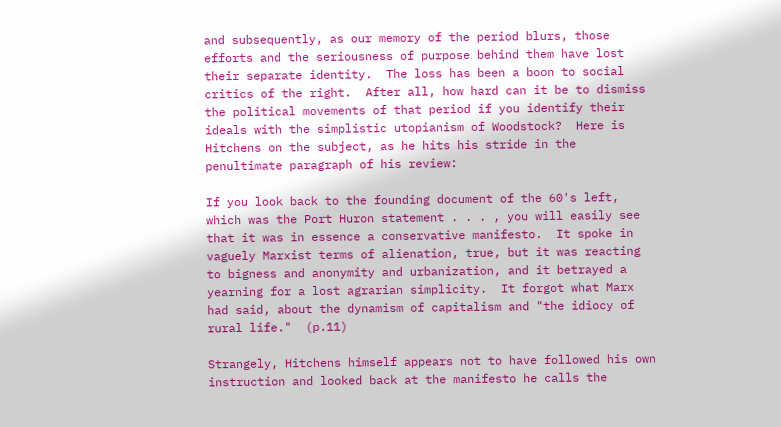and subsequently, as our memory of the period blurs, those efforts and the seriousness of purpose behind them have lost their separate identity.  The loss has been a boon to social critics of the right.  After all, how hard can it be to dismiss the political movements of that period if you identify their ideals with the simplistic utopianism of Woodstock?  Here is Hitchens on the subject, as he hits his stride in the penultimate paragraph of his review:

If you look back to the founding document of the 60's left, which was the Port Huron statement . . . , you will easily see that it was in essence a conservative manifesto.  It spoke in vaguely Marxist terms of alienation, true, but it was reacting to bigness and anonymity and urbanization, and it betrayed a yearning for a lost agrarian simplicity.  It forgot what Marx had said, about the dynamism of capitalism and "the idiocy of rural life."  (p.11)

Strangely, Hitchens himself appears not to have followed his own instruction and looked back at the manifesto he calls the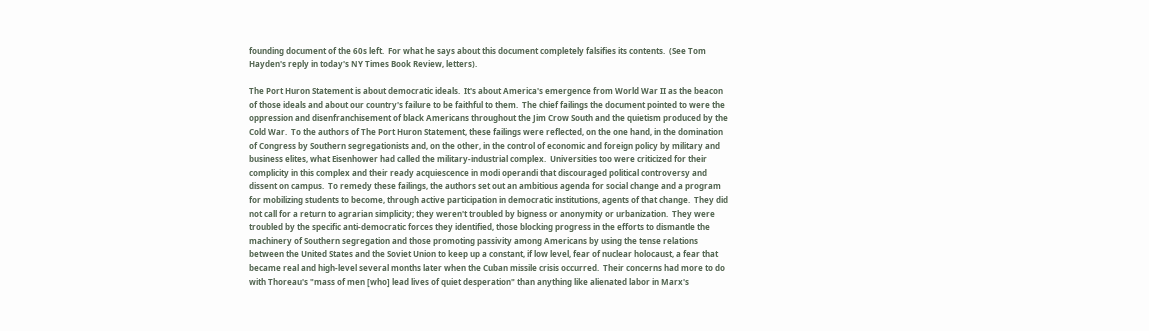founding document of the 60s left.  For what he says about this document completely falsifies its contents.  (See Tom Hayden's reply in today's NY Times Book Review, letters).

The Port Huron Statement is about democratic ideals.  It's about America's emergence from World War II as the beacon of those ideals and about our country's failure to be faithful to them.  The chief failings the document pointed to were the oppression and disenfranchisement of black Americans throughout the Jim Crow South and the quietism produced by the Cold War.  To the authors of The Port Huron Statement, these failings were reflected, on the one hand, in the domination of Congress by Southern segregationists and, on the other, in the control of economic and foreign policy by military and business elites, what Eisenhower had called the military-industrial complex.  Universities too were criticized for their complicity in this complex and their ready acquiescence in modi operandi that discouraged political controversy and dissent on campus.  To remedy these failings, the authors set out an ambitious agenda for social change and a program for mobilizing students to become, through active participation in democratic institutions, agents of that change.  They did not call for a return to agrarian simplicity; they weren't troubled by bigness or anonymity or urbanization.  They were troubled by the specific anti-democratic forces they identified, those blocking progress in the efforts to dismantle the machinery of Southern segregation and those promoting passivity among Americans by using the tense relations between the United States and the Soviet Union to keep up a constant, if low level, fear of nuclear holocaust, a fear that became real and high-level several months later when the Cuban missile crisis occurred.  Their concerns had more to do with Thoreau's "mass of men [who] lead lives of quiet desperation" than anything like alienated labor in Marx's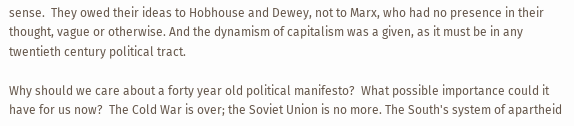sense.  They owed their ideas to Hobhouse and Dewey, not to Marx, who had no presence in their thought, vague or otherwise. And the dynamism of capitalism was a given, as it must be in any twentieth century political tract.

Why should we care about a forty year old political manifesto?  What possible importance could it have for us now?  The Cold War is over; the Soviet Union is no more. The South's system of apartheid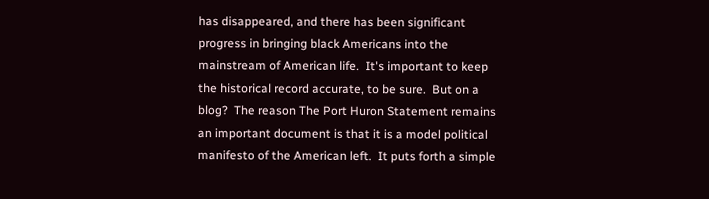has disappeared, and there has been significant progress in bringing black Americans into the mainstream of American life.  It's important to keep the historical record accurate, to be sure.  But on a blog?  The reason The Port Huron Statement remains an important document is that it is a model political manifesto of the American left.  It puts forth a simple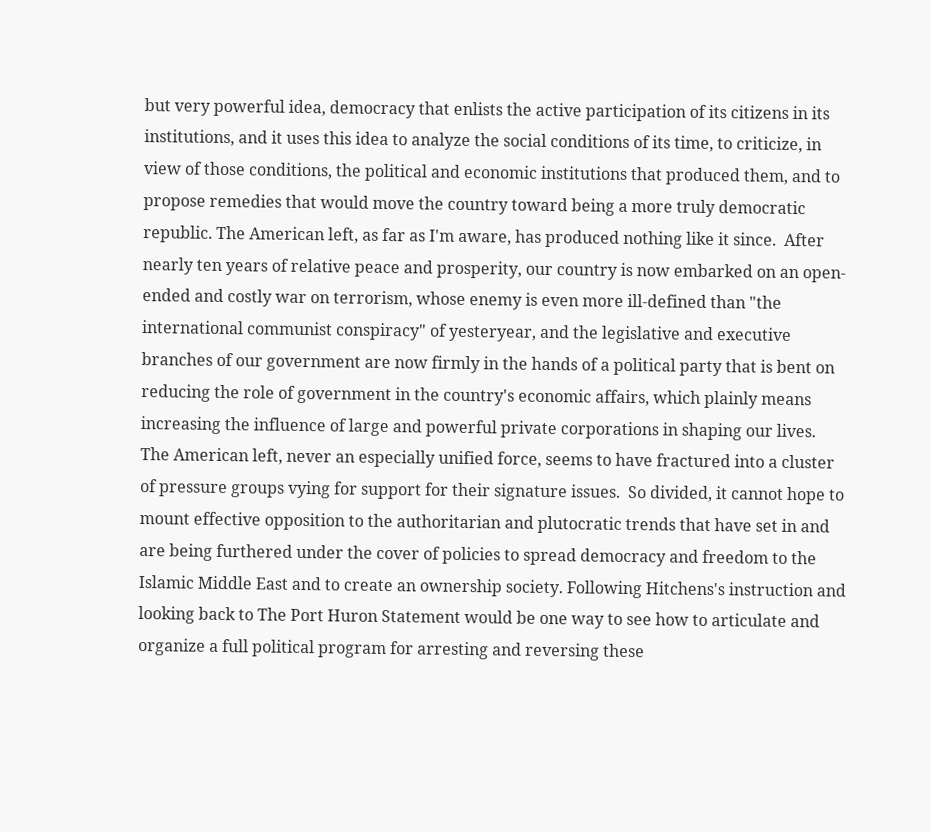but very powerful idea, democracy that enlists the active participation of its citizens in its institutions, and it uses this idea to analyze the social conditions of its time, to criticize, in view of those conditions, the political and economic institutions that produced them, and to propose remedies that would move the country toward being a more truly democratic republic. The American left, as far as I'm aware, has produced nothing like it since.  After nearly ten years of relative peace and prosperity, our country is now embarked on an open-ended and costly war on terrorism, whose enemy is even more ill-defined than "the international communist conspiracy" of yesteryear, and the legislative and executive branches of our government are now firmly in the hands of a political party that is bent on reducing the role of government in the country's economic affairs, which plainly means increasing the influence of large and powerful private corporations in shaping our lives.  The American left, never an especially unified force, seems to have fractured into a cluster of pressure groups vying for support for their signature issues.  So divided, it cannot hope to mount effective opposition to the authoritarian and plutocratic trends that have set in and are being furthered under the cover of policies to spread democracy and freedom to the Islamic Middle East and to create an ownership society. Following Hitchens's instruction and looking back to The Port Huron Statement would be one way to see how to articulate and organize a full political program for arresting and reversing these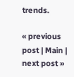trends.

« previous post | Main | next post »